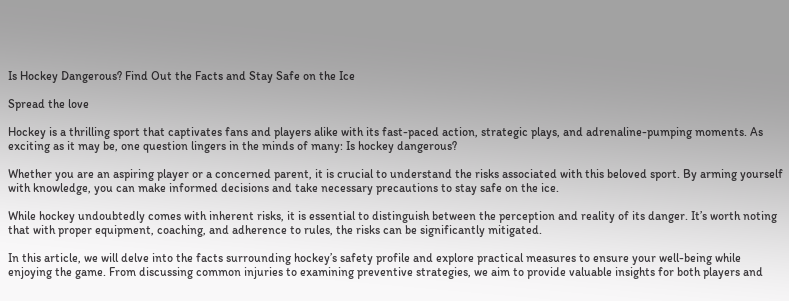Is Hockey Dangerous? Find Out the Facts and Stay Safe on the Ice

Spread the love

Hockey is a thrilling sport that captivates fans and players alike with its fast-paced action, strategic plays, and adrenaline-pumping moments. As exciting as it may be, one question lingers in the minds of many: Is hockey dangerous?

Whether you are an aspiring player or a concerned parent, it is crucial to understand the risks associated with this beloved sport. By arming yourself with knowledge, you can make informed decisions and take necessary precautions to stay safe on the ice.

While hockey undoubtedly comes with inherent risks, it is essential to distinguish between the perception and reality of its danger. It’s worth noting that with proper equipment, coaching, and adherence to rules, the risks can be significantly mitigated.

In this article, we will delve into the facts surrounding hockey’s safety profile and explore practical measures to ensure your well-being while enjoying the game. From discussing common injuries to examining preventive strategies, we aim to provide valuable insights for both players and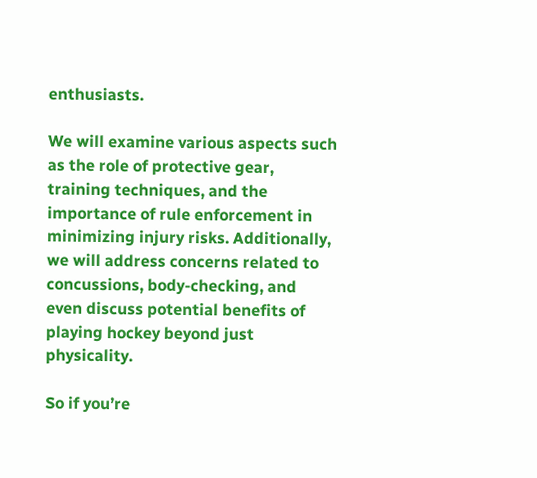enthusiasts.

We will examine various aspects such as the role of protective gear, training techniques, and the importance of rule enforcement in minimizing injury risks. Additionally, we will address concerns related to concussions, body-checking, and even discuss potential benefits of playing hockey beyond just physicality.

So if you’re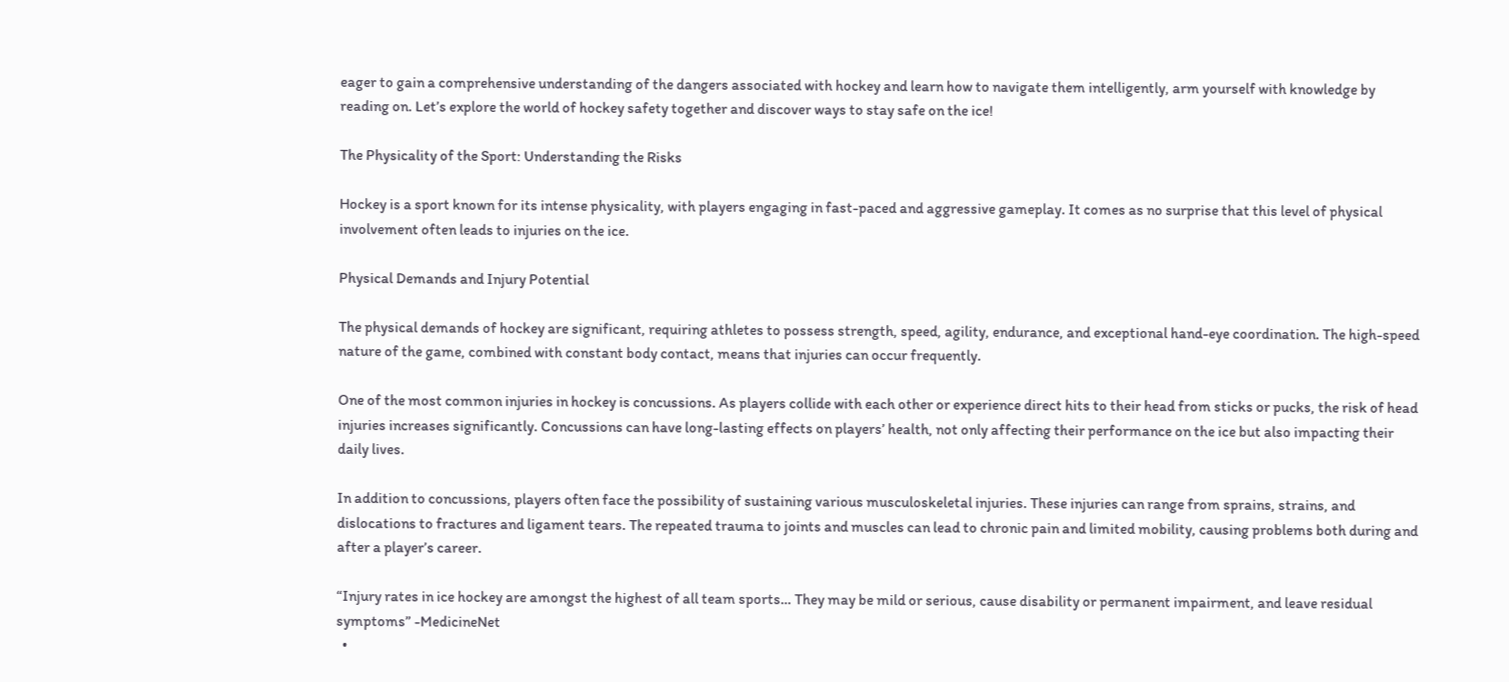eager to gain a comprehensive understanding of the dangers associated with hockey and learn how to navigate them intelligently, arm yourself with knowledge by reading on. Let’s explore the world of hockey safety together and discover ways to stay safe on the ice!

The Physicality of the Sport: Understanding the Risks

Hockey is a sport known for its intense physicality, with players engaging in fast-paced and aggressive gameplay. It comes as no surprise that this level of physical involvement often leads to injuries on the ice.

Physical Demands and Injury Potential

The physical demands of hockey are significant, requiring athletes to possess strength, speed, agility, endurance, and exceptional hand-eye coordination. The high-speed nature of the game, combined with constant body contact, means that injuries can occur frequently.

One of the most common injuries in hockey is concussions. As players collide with each other or experience direct hits to their head from sticks or pucks, the risk of head injuries increases significantly. Concussions can have long-lasting effects on players’ health, not only affecting their performance on the ice but also impacting their daily lives.

In addition to concussions, players often face the possibility of sustaining various musculoskeletal injuries. These injuries can range from sprains, strains, and dislocations to fractures and ligament tears. The repeated trauma to joints and muscles can lead to chronic pain and limited mobility, causing problems both during and after a player’s career.

“Injury rates in ice hockey are amongst the highest of all team sports… They may be mild or serious, cause disability or permanent impairment, and leave residual symptoms” -MedicineNet
  •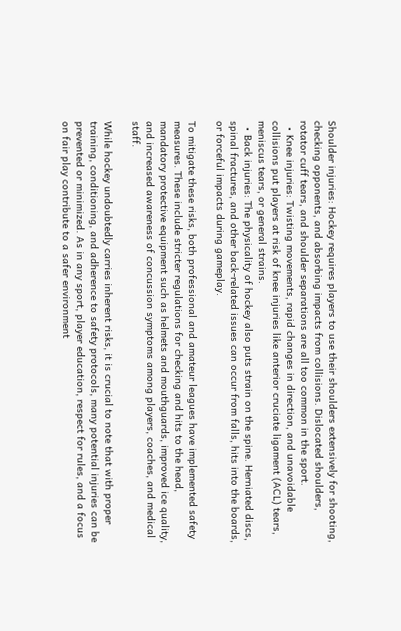Shoulder injuries: Hockey requires players to use their shoulders extensively for shooting, checking opponents, and absorbing impacts from collisions. Dislocated shoulders, rotator cuff tears, and shoulder separations are all too common in the sport.
  • Knee injuries: Twisting movements, rapid changes in direction, and unavoidable collisions put players at risk of knee injuries like anterior cruciate ligament (ACL) tears, meniscus tears, or general strains.
  • Back injuries: The physicality of hockey also puts strain on the spine. Herniated discs, spinal fractures, and other back-related issues can occur from falls, hits into the boards, or forceful impacts during gameplay.

To mitigate these risks, both professional and amateur leagues have implemented safety measures. These include stricter regulations for checking and hits to the head, mandatory protective equipment such as helmets and mouthguards, improved ice quality, and increased awareness of concussion symptoms among players, coaches, and medical staff.

While hockey undoubtedly carries inherent risks, it is crucial to note that with proper training, conditioning, and adherence to safety protocols, many potential injuries can be prevented or minimized. As in any sport, player education, respect for rules, and a focus on fair play contribute to a safer environment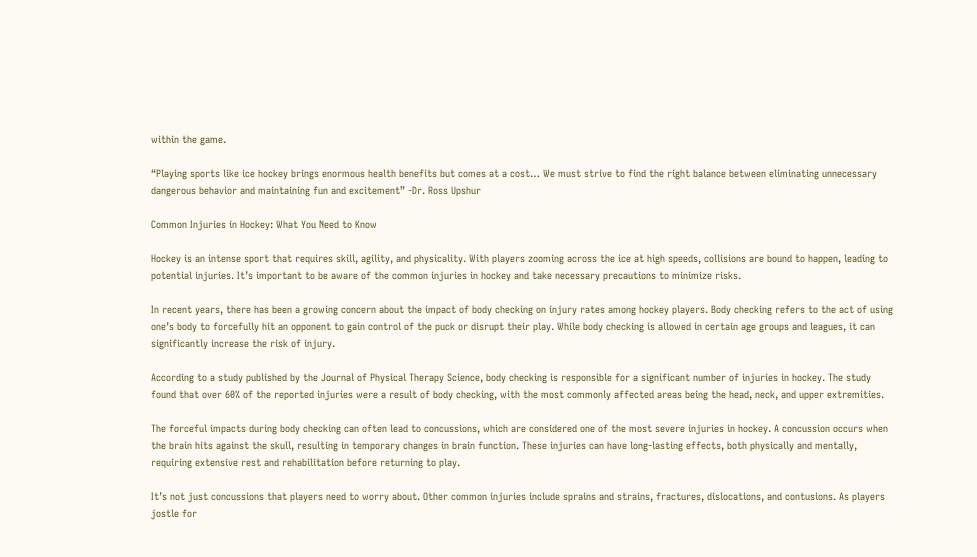within the game.

“Playing sports like ice hockey brings enormous health benefits but comes at a cost… We must strive to find the right balance between eliminating unnecessary dangerous behavior and maintaining fun and excitement” -Dr. Ross Upshur

Common Injuries in Hockey: What You Need to Know

Hockey is an intense sport that requires skill, agility, and physicality. With players zooming across the ice at high speeds, collisions are bound to happen, leading to potential injuries. It’s important to be aware of the common injuries in hockey and take necessary precautions to minimize risks.

In recent years, there has been a growing concern about the impact of body checking on injury rates among hockey players. Body checking refers to the act of using one’s body to forcefully hit an opponent to gain control of the puck or disrupt their play. While body checking is allowed in certain age groups and leagues, it can significantly increase the risk of injury.

According to a study published by the Journal of Physical Therapy Science, body checking is responsible for a significant number of injuries in hockey. The study found that over 60% of the reported injuries were a result of body checking, with the most commonly affected areas being the head, neck, and upper extremities.

The forceful impacts during body checking can often lead to concussions, which are considered one of the most severe injuries in hockey. A concussion occurs when the brain hits against the skull, resulting in temporary changes in brain function. These injuries can have long-lasting effects, both physically and mentally, requiring extensive rest and rehabilitation before returning to play.

It’s not just concussions that players need to worry about. Other common injuries include sprains and strains, fractures, dislocations, and contusions. As players jostle for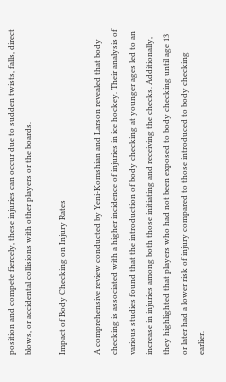position and compete fiercely, these injuries can occur due to sudden twists, falls, direct blows, or accidental collisions with other players or the boards.

Impact of Body Checking on Injury Rates

A comprehensive review conducted by Yeni-Komshian and Larson revealed that body checking is associated with a higher incidence of injuries in ice hockey. Their analysis of various studies found that the introduction of body checking at younger ages led to an increase in injuries among both those initiating and receiving the checks. Additionally, they highlighted that players who had not been exposed to body checking until age 13 or later had a lower risk of injury compared to those introduced to body checking earlier.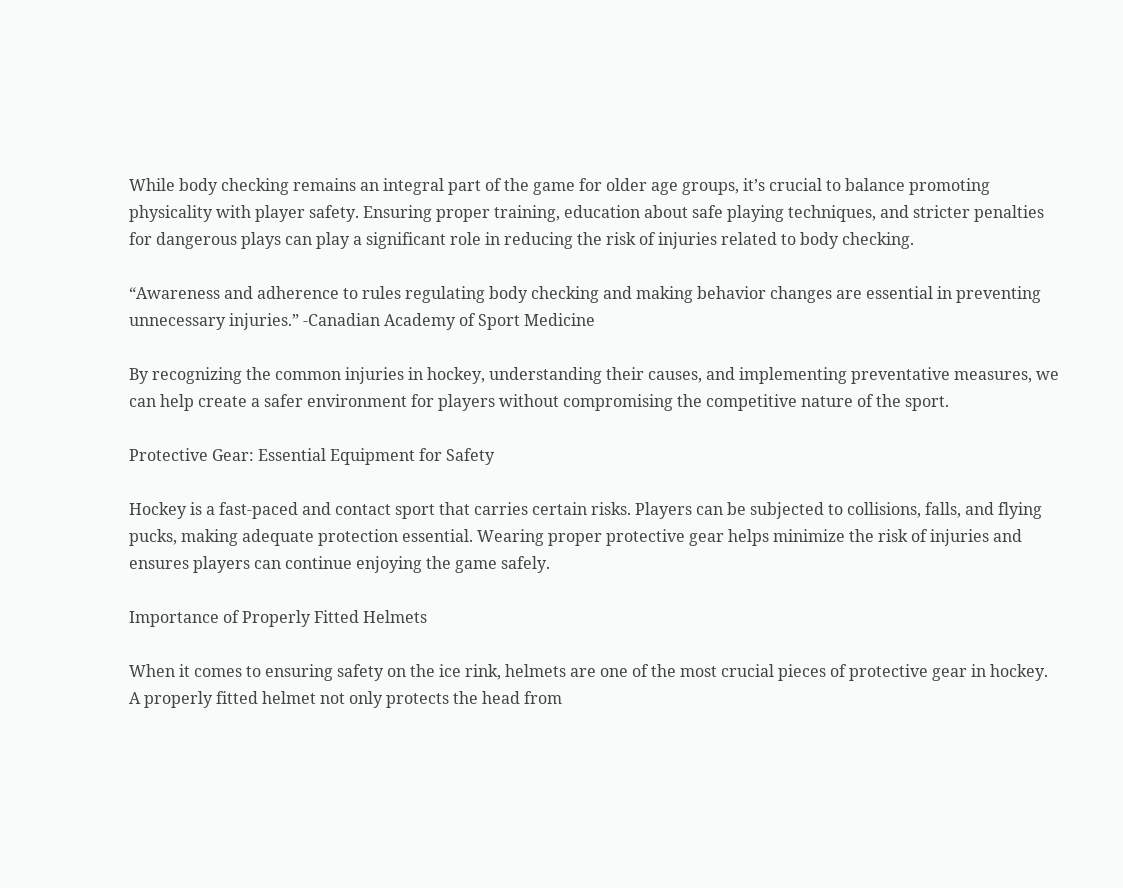While body checking remains an integral part of the game for older age groups, it’s crucial to balance promoting physicality with player safety. Ensuring proper training, education about safe playing techniques, and stricter penalties for dangerous plays can play a significant role in reducing the risk of injuries related to body checking.

“Awareness and adherence to rules regulating body checking and making behavior changes are essential in preventing unnecessary injuries.” -Canadian Academy of Sport Medicine

By recognizing the common injuries in hockey, understanding their causes, and implementing preventative measures, we can help create a safer environment for players without compromising the competitive nature of the sport.

Protective Gear: Essential Equipment for Safety

Hockey is a fast-paced and contact sport that carries certain risks. Players can be subjected to collisions, falls, and flying pucks, making adequate protection essential. Wearing proper protective gear helps minimize the risk of injuries and ensures players can continue enjoying the game safely.

Importance of Properly Fitted Helmets

When it comes to ensuring safety on the ice rink, helmets are one of the most crucial pieces of protective gear in hockey. A properly fitted helmet not only protects the head from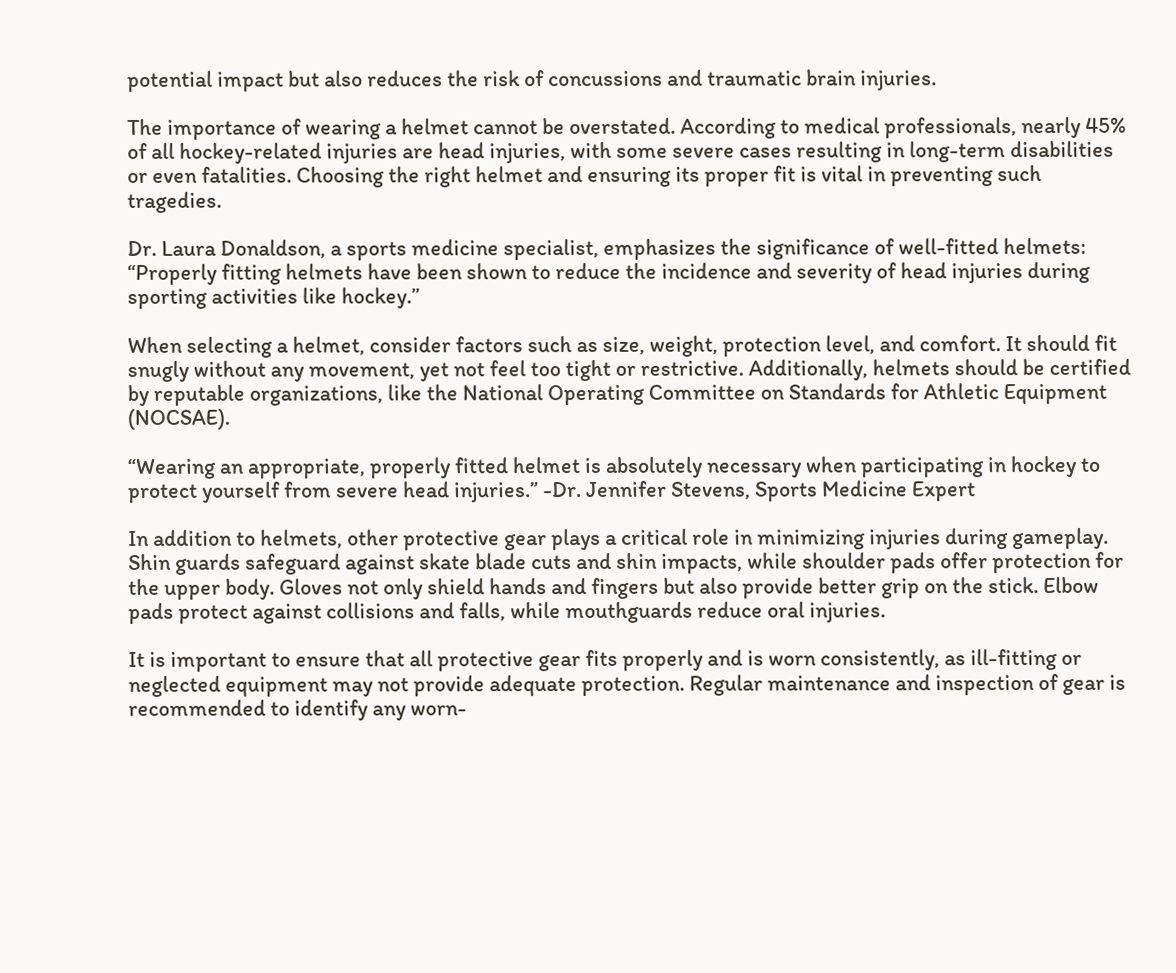potential impact but also reduces the risk of concussions and traumatic brain injuries.

The importance of wearing a helmet cannot be overstated. According to medical professionals, nearly 45% of all hockey-related injuries are head injuries, with some severe cases resulting in long-term disabilities or even fatalities. Choosing the right helmet and ensuring its proper fit is vital in preventing such tragedies.

Dr. Laura Donaldson, a sports medicine specialist, emphasizes the significance of well-fitted helmets: “Properly fitting helmets have been shown to reduce the incidence and severity of head injuries during sporting activities like hockey.”

When selecting a helmet, consider factors such as size, weight, protection level, and comfort. It should fit snugly without any movement, yet not feel too tight or restrictive. Additionally, helmets should be certified by reputable organizations, like the National Operating Committee on Standards for Athletic Equipment (NOCSAE).

“Wearing an appropriate, properly fitted helmet is absolutely necessary when participating in hockey to protect yourself from severe head injuries.” -Dr. Jennifer Stevens, Sports Medicine Expert

In addition to helmets, other protective gear plays a critical role in minimizing injuries during gameplay. Shin guards safeguard against skate blade cuts and shin impacts, while shoulder pads offer protection for the upper body. Gloves not only shield hands and fingers but also provide better grip on the stick. Elbow pads protect against collisions and falls, while mouthguards reduce oral injuries.

It is important to ensure that all protective gear fits properly and is worn consistently, as ill-fitting or neglected equipment may not provide adequate protection. Regular maintenance and inspection of gear is recommended to identify any worn-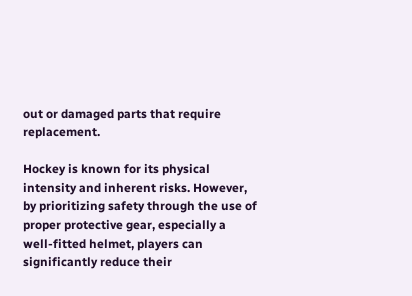out or damaged parts that require replacement.

Hockey is known for its physical intensity and inherent risks. However, by prioritizing safety through the use of proper protective gear, especially a well-fitted helmet, players can significantly reduce their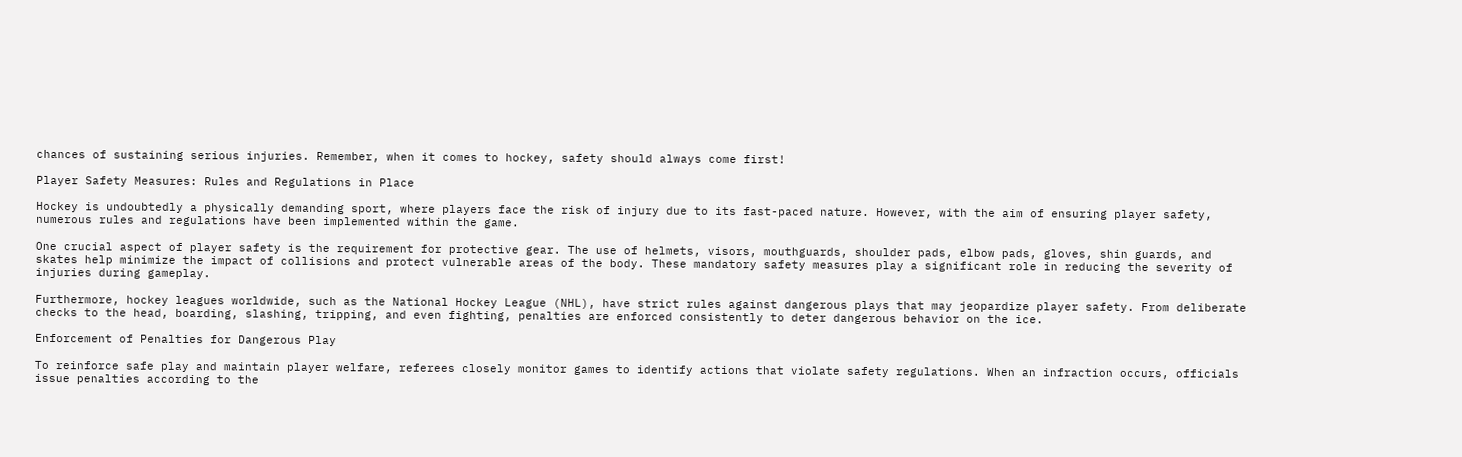chances of sustaining serious injuries. Remember, when it comes to hockey, safety should always come first!

Player Safety Measures: Rules and Regulations in Place

Hockey is undoubtedly a physically demanding sport, where players face the risk of injury due to its fast-paced nature. However, with the aim of ensuring player safety, numerous rules and regulations have been implemented within the game.

One crucial aspect of player safety is the requirement for protective gear. The use of helmets, visors, mouthguards, shoulder pads, elbow pads, gloves, shin guards, and skates help minimize the impact of collisions and protect vulnerable areas of the body. These mandatory safety measures play a significant role in reducing the severity of injuries during gameplay.

Furthermore, hockey leagues worldwide, such as the National Hockey League (NHL), have strict rules against dangerous plays that may jeopardize player safety. From deliberate checks to the head, boarding, slashing, tripping, and even fighting, penalties are enforced consistently to deter dangerous behavior on the ice.

Enforcement of Penalties for Dangerous Play

To reinforce safe play and maintain player welfare, referees closely monitor games to identify actions that violate safety regulations. When an infraction occurs, officials issue penalties according to the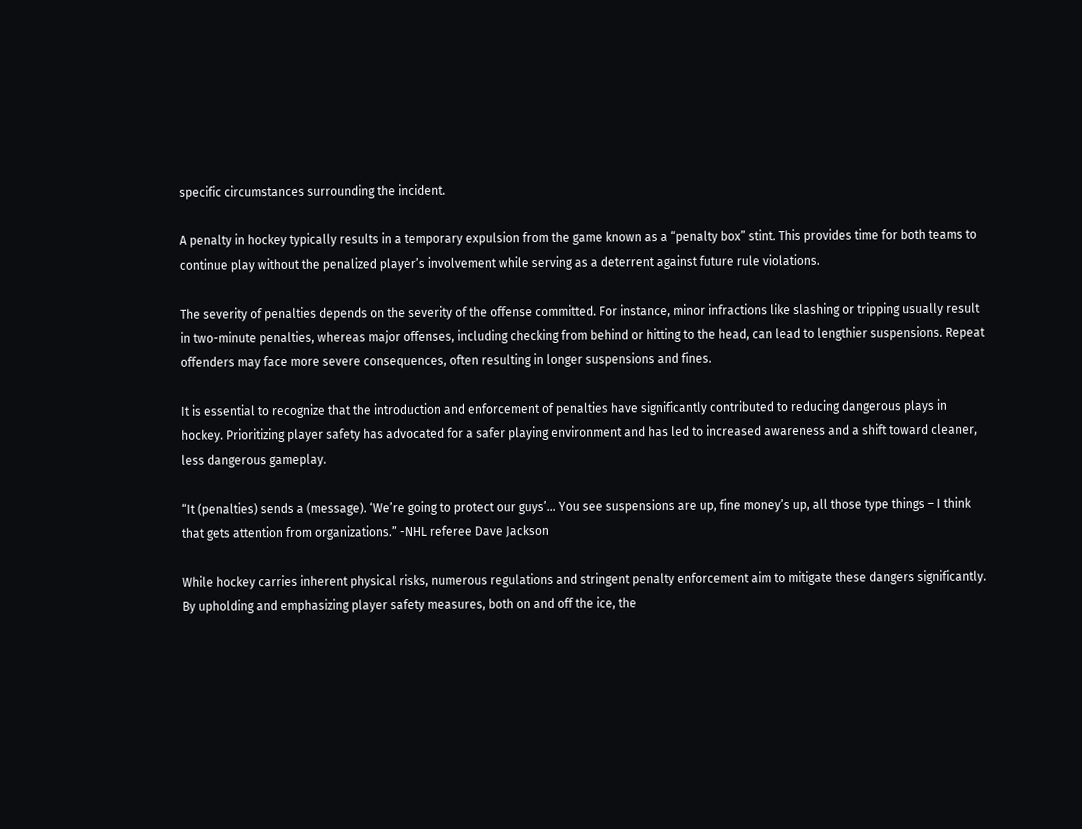specific circumstances surrounding the incident.

A penalty in hockey typically results in a temporary expulsion from the game known as a “penalty box” stint. This provides time for both teams to continue play without the penalized player’s involvement while serving as a deterrent against future rule violations.

The severity of penalties depends on the severity of the offense committed. For instance, minor infractions like slashing or tripping usually result in two-minute penalties, whereas major offenses, including checking from behind or hitting to the head, can lead to lengthier suspensions. Repeat offenders may face more severe consequences, often resulting in longer suspensions and fines.

It is essential to recognize that the introduction and enforcement of penalties have significantly contributed to reducing dangerous plays in hockey. Prioritizing player safety has advocated for a safer playing environment and has led to increased awareness and a shift toward cleaner, less dangerous gameplay.

“It (penalties) sends a (message). ‘We’re going to protect our guys’… You see suspensions are up, fine money’s up, all those type things – I think that gets attention from organizations.” -NHL referee Dave Jackson

While hockey carries inherent physical risks, numerous regulations and stringent penalty enforcement aim to mitigate these dangers significantly. By upholding and emphasizing player safety measures, both on and off the ice, the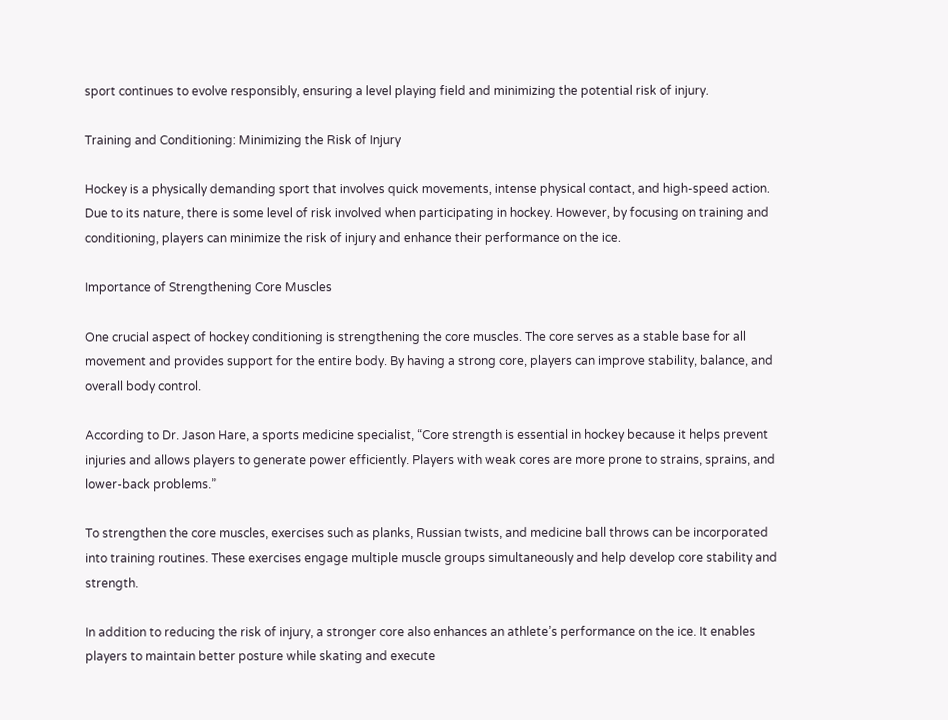sport continues to evolve responsibly, ensuring a level playing field and minimizing the potential risk of injury.

Training and Conditioning: Minimizing the Risk of Injury

Hockey is a physically demanding sport that involves quick movements, intense physical contact, and high-speed action. Due to its nature, there is some level of risk involved when participating in hockey. However, by focusing on training and conditioning, players can minimize the risk of injury and enhance their performance on the ice.

Importance of Strengthening Core Muscles

One crucial aspect of hockey conditioning is strengthening the core muscles. The core serves as a stable base for all movement and provides support for the entire body. By having a strong core, players can improve stability, balance, and overall body control.

According to Dr. Jason Hare, a sports medicine specialist, “Core strength is essential in hockey because it helps prevent injuries and allows players to generate power efficiently. Players with weak cores are more prone to strains, sprains, and lower-back problems.”

To strengthen the core muscles, exercises such as planks, Russian twists, and medicine ball throws can be incorporated into training routines. These exercises engage multiple muscle groups simultaneously and help develop core stability and strength.

In addition to reducing the risk of injury, a stronger core also enhances an athlete’s performance on the ice. It enables players to maintain better posture while skating and execute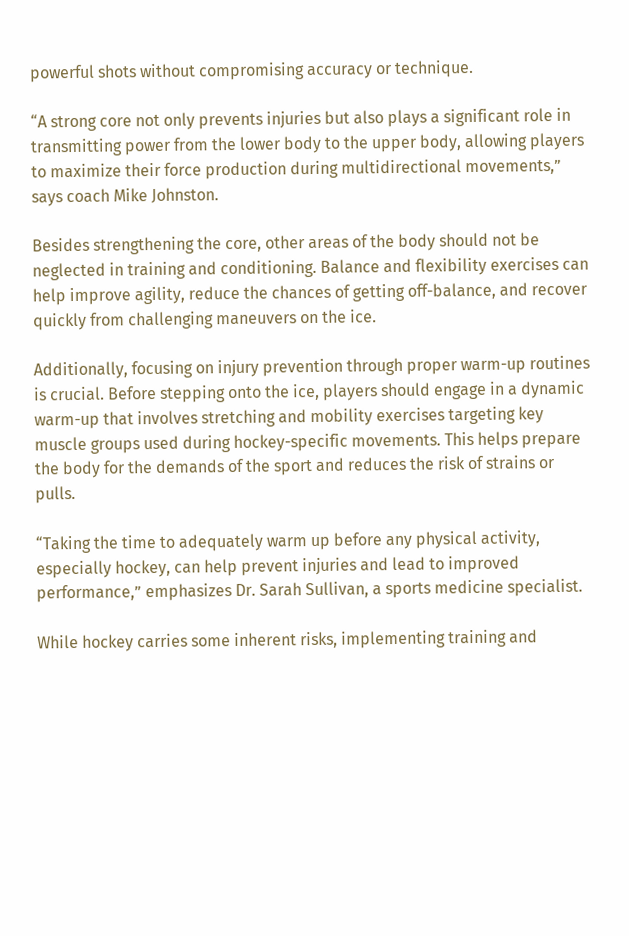powerful shots without compromising accuracy or technique.

“A strong core not only prevents injuries but also plays a significant role in transmitting power from the lower body to the upper body, allowing players to maximize their force production during multidirectional movements,” says coach Mike Johnston.

Besides strengthening the core, other areas of the body should not be neglected in training and conditioning. Balance and flexibility exercises can help improve agility, reduce the chances of getting off-balance, and recover quickly from challenging maneuvers on the ice.

Additionally, focusing on injury prevention through proper warm-up routines is crucial. Before stepping onto the ice, players should engage in a dynamic warm-up that involves stretching and mobility exercises targeting key muscle groups used during hockey-specific movements. This helps prepare the body for the demands of the sport and reduces the risk of strains or pulls.

“Taking the time to adequately warm up before any physical activity, especially hockey, can help prevent injuries and lead to improved performance,” emphasizes Dr. Sarah Sullivan, a sports medicine specialist.

While hockey carries some inherent risks, implementing training and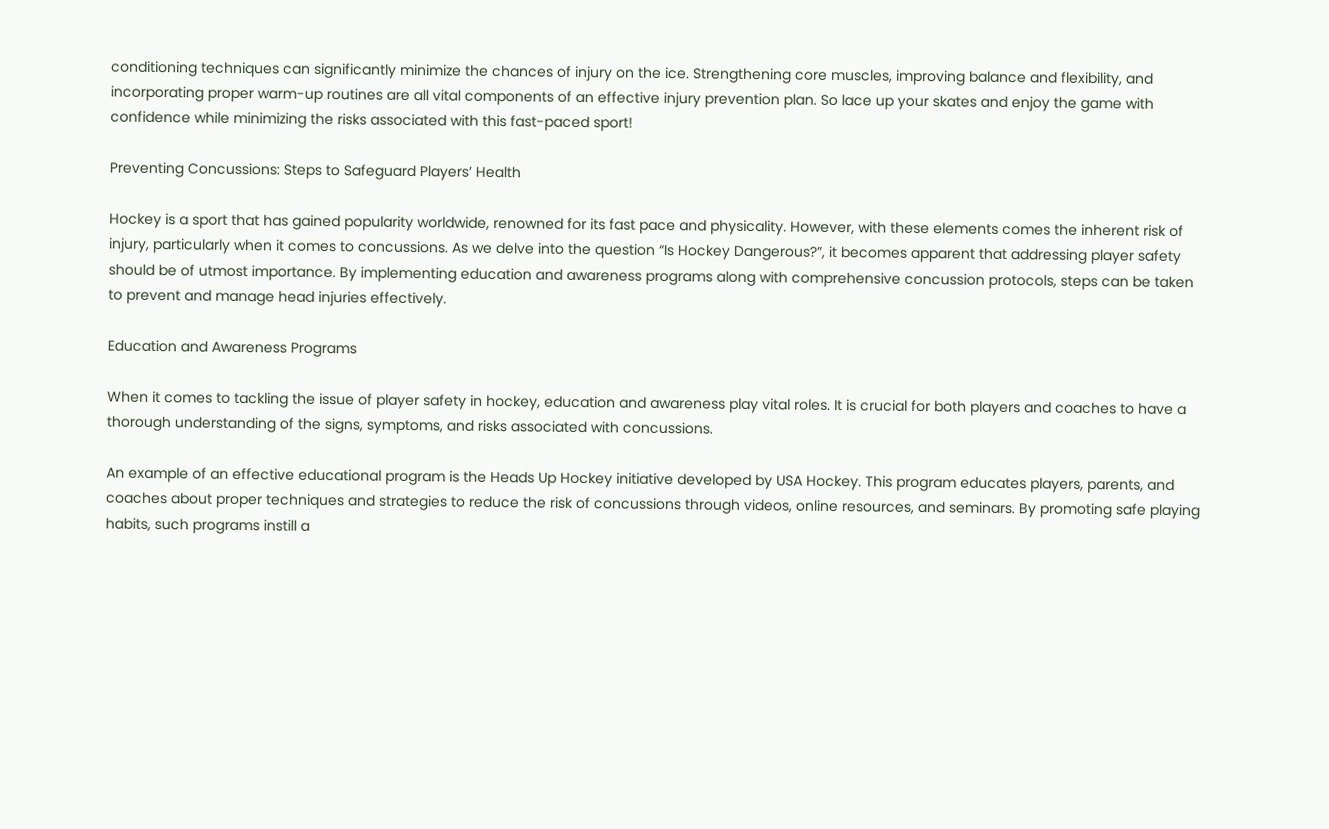conditioning techniques can significantly minimize the chances of injury on the ice. Strengthening core muscles, improving balance and flexibility, and incorporating proper warm-up routines are all vital components of an effective injury prevention plan. So lace up your skates and enjoy the game with confidence while minimizing the risks associated with this fast-paced sport!

Preventing Concussions: Steps to Safeguard Players’ Health

Hockey is a sport that has gained popularity worldwide, renowned for its fast pace and physicality. However, with these elements comes the inherent risk of injury, particularly when it comes to concussions. As we delve into the question “Is Hockey Dangerous?”, it becomes apparent that addressing player safety should be of utmost importance. By implementing education and awareness programs along with comprehensive concussion protocols, steps can be taken to prevent and manage head injuries effectively.

Education and Awareness Programs

When it comes to tackling the issue of player safety in hockey, education and awareness play vital roles. It is crucial for both players and coaches to have a thorough understanding of the signs, symptoms, and risks associated with concussions.

An example of an effective educational program is the Heads Up Hockey initiative developed by USA Hockey. This program educates players, parents, and coaches about proper techniques and strategies to reduce the risk of concussions through videos, online resources, and seminars. By promoting safe playing habits, such programs instill a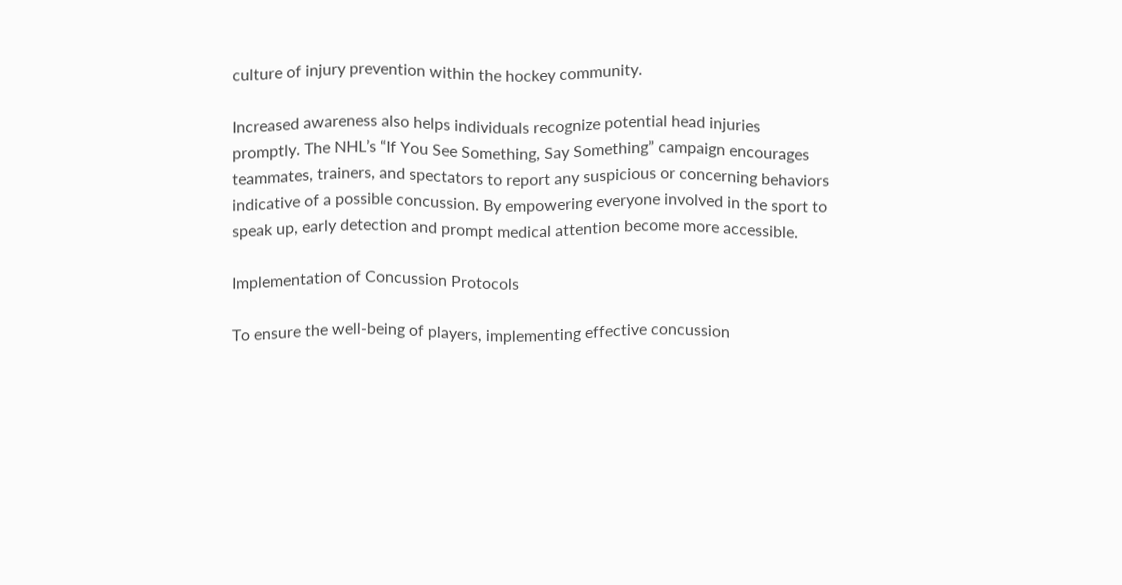culture of injury prevention within the hockey community.

Increased awareness also helps individuals recognize potential head injuries promptly. The NHL’s “If You See Something, Say Something” campaign encourages teammates, trainers, and spectators to report any suspicious or concerning behaviors indicative of a possible concussion. By empowering everyone involved in the sport to speak up, early detection and prompt medical attention become more accessible.

Implementation of Concussion Protocols

To ensure the well-being of players, implementing effective concussion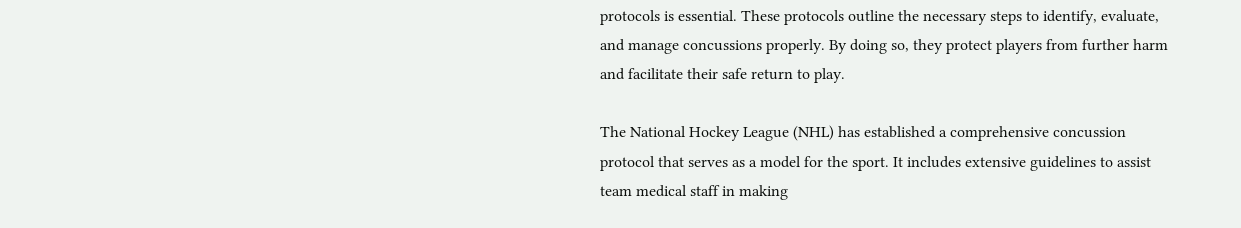protocols is essential. These protocols outline the necessary steps to identify, evaluate, and manage concussions properly. By doing so, they protect players from further harm and facilitate their safe return to play.

The National Hockey League (NHL) has established a comprehensive concussion protocol that serves as a model for the sport. It includes extensive guidelines to assist team medical staff in making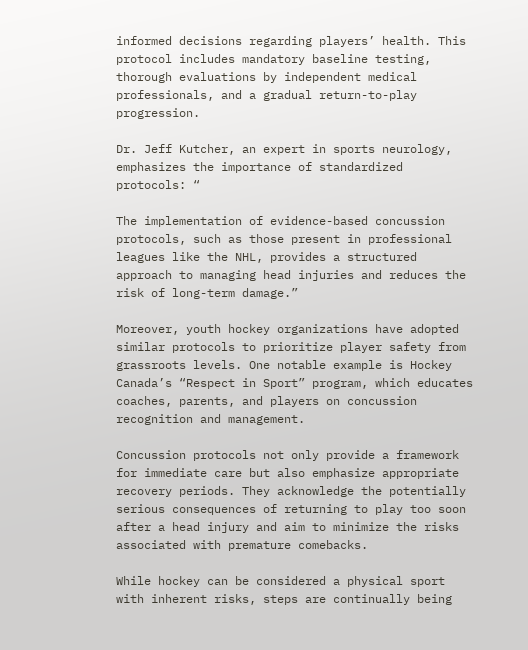informed decisions regarding players’ health. This protocol includes mandatory baseline testing, thorough evaluations by independent medical professionals, and a gradual return-to-play progression.

Dr. Jeff Kutcher, an expert in sports neurology, emphasizes the importance of standardized protocols: “

The implementation of evidence-based concussion protocols, such as those present in professional leagues like the NHL, provides a structured approach to managing head injuries and reduces the risk of long-term damage.”

Moreover, youth hockey organizations have adopted similar protocols to prioritize player safety from grassroots levels. One notable example is Hockey Canada’s “Respect in Sport” program, which educates coaches, parents, and players on concussion recognition and management.

Concussion protocols not only provide a framework for immediate care but also emphasize appropriate recovery periods. They acknowledge the potentially serious consequences of returning to play too soon after a head injury and aim to minimize the risks associated with premature comebacks.

While hockey can be considered a physical sport with inherent risks, steps are continually being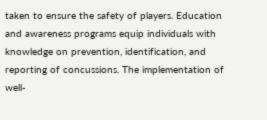taken to ensure the safety of players. Education and awareness programs equip individuals with knowledge on prevention, identification, and reporting of concussions. The implementation of well-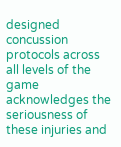designed concussion protocols across all levels of the game acknowledges the seriousness of these injuries and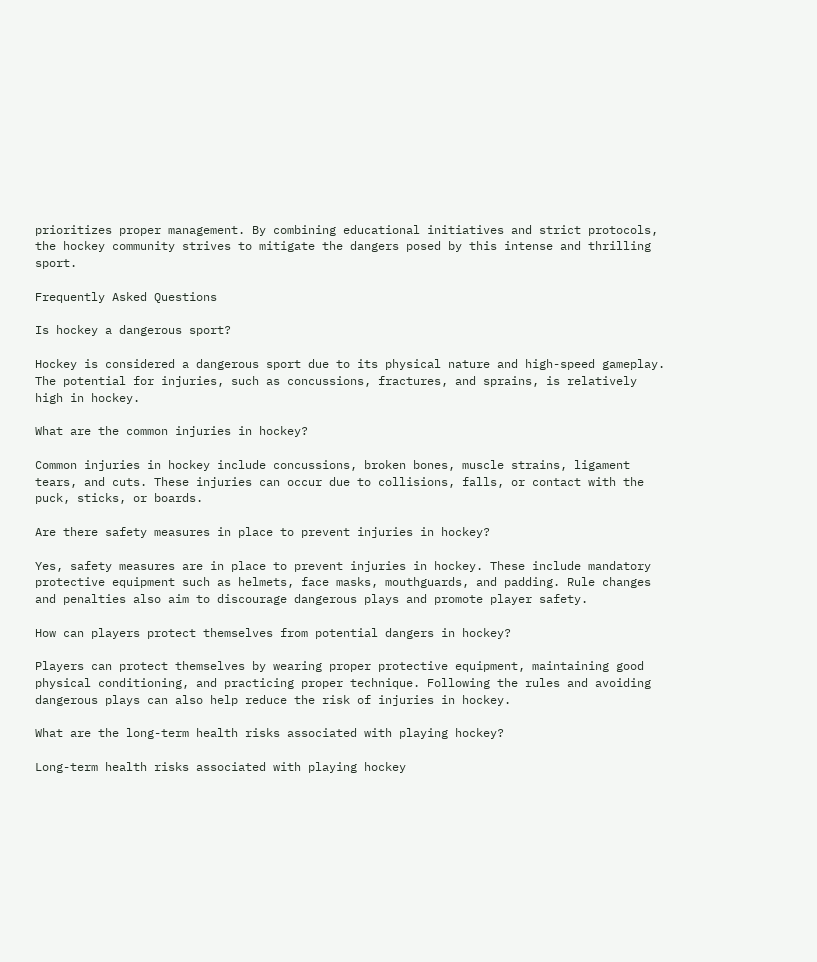prioritizes proper management. By combining educational initiatives and strict protocols, the hockey community strives to mitigate the dangers posed by this intense and thrilling sport.

Frequently Asked Questions

Is hockey a dangerous sport?

Hockey is considered a dangerous sport due to its physical nature and high-speed gameplay. The potential for injuries, such as concussions, fractures, and sprains, is relatively high in hockey.

What are the common injuries in hockey?

Common injuries in hockey include concussions, broken bones, muscle strains, ligament tears, and cuts. These injuries can occur due to collisions, falls, or contact with the puck, sticks, or boards.

Are there safety measures in place to prevent injuries in hockey?

Yes, safety measures are in place to prevent injuries in hockey. These include mandatory protective equipment such as helmets, face masks, mouthguards, and padding. Rule changes and penalties also aim to discourage dangerous plays and promote player safety.

How can players protect themselves from potential dangers in hockey?

Players can protect themselves by wearing proper protective equipment, maintaining good physical conditioning, and practicing proper technique. Following the rules and avoiding dangerous plays can also help reduce the risk of injuries in hockey.

What are the long-term health risks associated with playing hockey?

Long-term health risks associated with playing hockey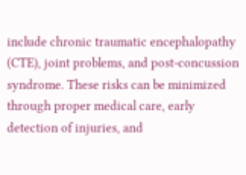include chronic traumatic encephalopathy (CTE), joint problems, and post-concussion syndrome. These risks can be minimized through proper medical care, early detection of injuries, and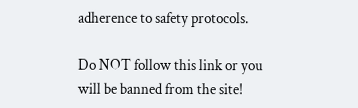adherence to safety protocols.

Do NOT follow this link or you will be banned from the site!